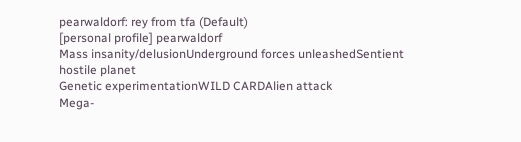pearwaldorf: rey from tfa (Default)
[personal profile] pearwaldorf
Mass insanity/delusionUnderground forces unleashedSentient hostile planet
Genetic experimentationWILD CARDAlien attack
Mega-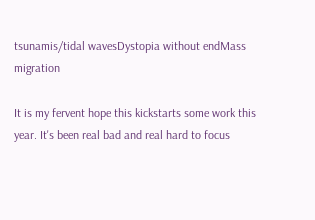tsunamis/tidal wavesDystopia without endMass migration

It is my fervent hope this kickstarts some work this year. It's been real bad and real hard to focus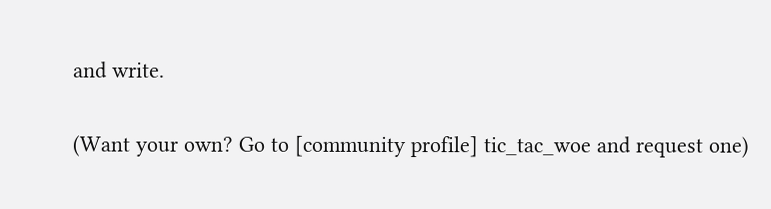and write.

(Want your own? Go to [community profile] tic_tac_woe and request one)